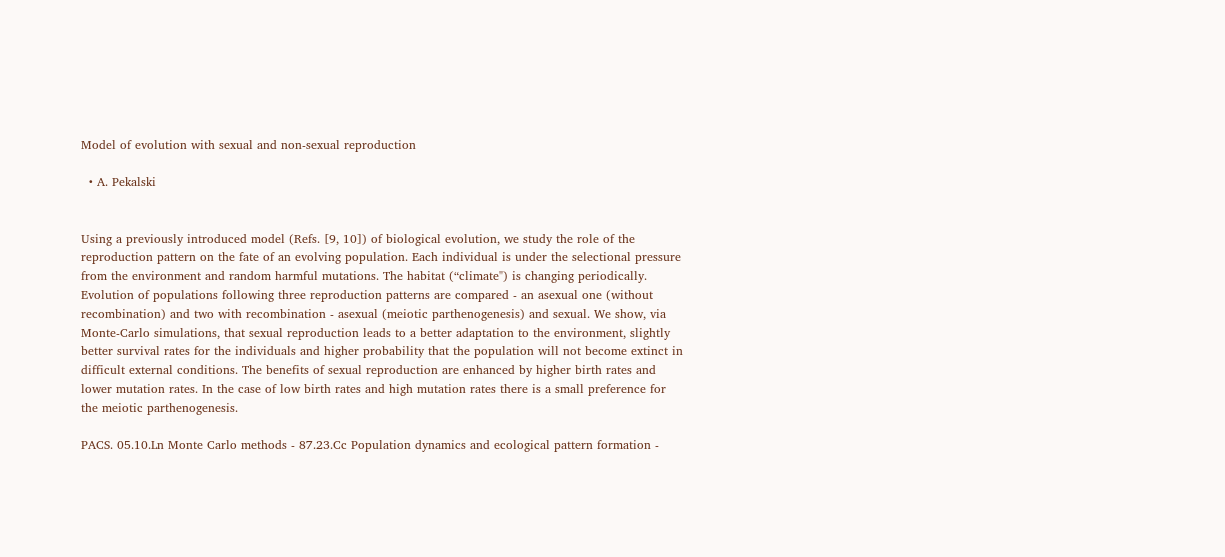Model of evolution with sexual and non-sexual reproduction

  • A. Pekalski


Using a previously introduced model (Refs. [9, 10]) of biological evolution, we study the role of the reproduction pattern on the fate of an evolving population. Each individual is under the selectional pressure from the environment and random harmful mutations. The habitat (“climate") is changing periodically. Evolution of populations following three reproduction patterns are compared - an asexual one (without recombination) and two with recombination - asexual (meiotic parthenogenesis) and sexual. We show, via Monte-Carlo simulations, that sexual reproduction leads to a better adaptation to the environment, slightly better survival rates for the individuals and higher probability that the population will not become extinct in difficult external conditions. The benefits of sexual reproduction are enhanced by higher birth rates and lower mutation rates. In the case of low birth rates and high mutation rates there is a small preference for the meiotic parthenogenesis.

PACS. 05.10.Ln Monte Carlo methods - 87.23.Cc Population dynamics and ecological pattern formation -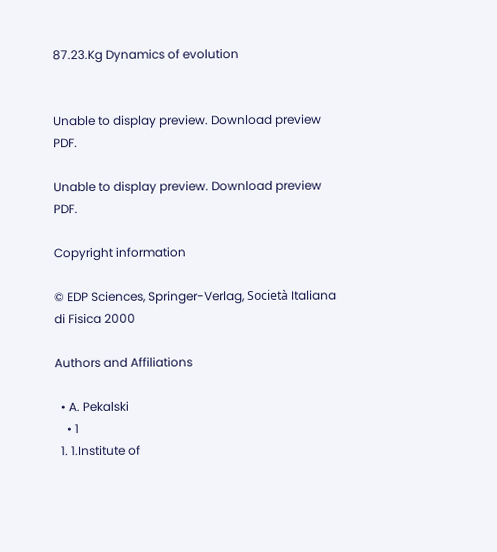87.23.Kg Dynamics of evolution


Unable to display preview. Download preview PDF.

Unable to display preview. Download preview PDF.

Copyright information

© EDP Sciences, Springer-Verlag, Società Italiana di Fisica 2000

Authors and Affiliations

  • A. Pekalski
    • 1
  1. 1.Institute of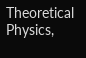Theoretical Physics,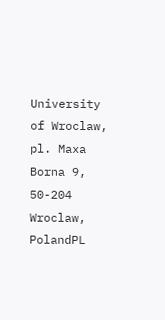University of Wroclaw, pl. Maxa Borna 9, 50-204 Wroclaw, PolandPL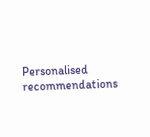Personalised recommendations